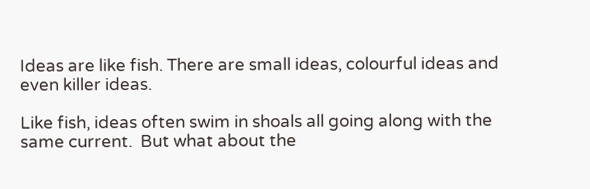Ideas are like fish. There are small ideas, colourful ideas and even killer ideas.

Like fish, ideas often swim in shoals all going along with the same current.  But what about the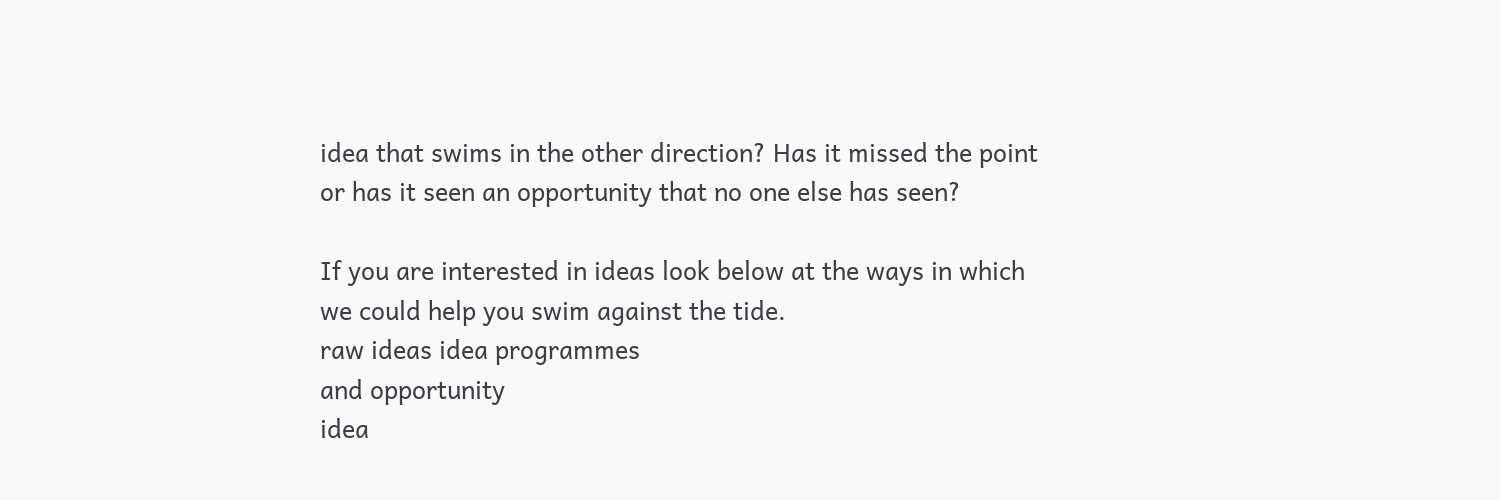idea that swims in the other direction? Has it missed the point or has it seen an opportunity that no one else has seen?

If you are interested in ideas look below at the ways in which we could help you swim against the tide.
raw ideas idea programmes
and opportunity
idea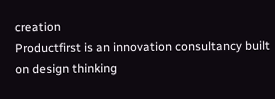creation
Productfirst is an innovation consultancy built on design thinking